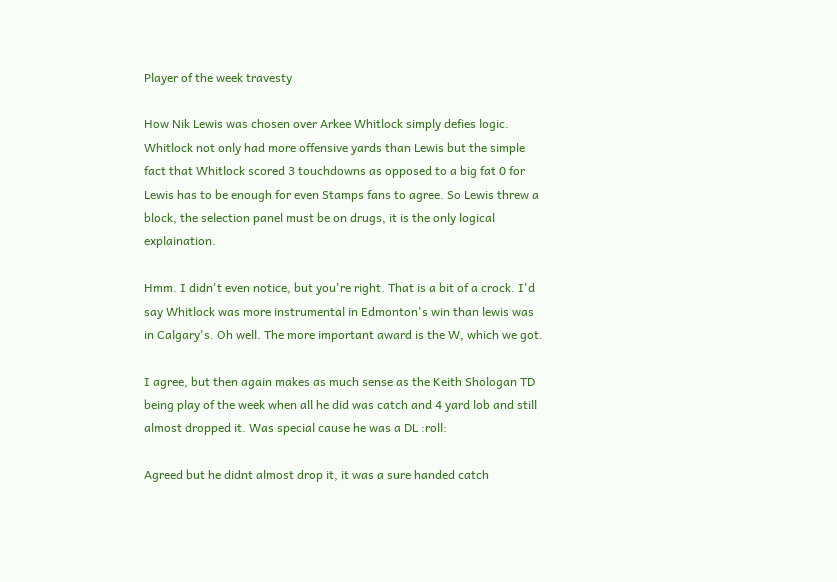Player of the week travesty

How Nik Lewis was chosen over Arkee Whitlock simply defies logic. Whitlock not only had more offensive yards than Lewis but the simple fact that Whitlock scored 3 touchdowns as opposed to a big fat 0 for Lewis has to be enough for even Stamps fans to agree. So Lewis threw a block, the selection panel must be on drugs, it is the only logical explaination.

Hmm. I didn't even notice, but you're right. That is a bit of a crock. I'd say Whitlock was more instrumental in Edmonton's win than lewis was in Calgary's. Oh well. The more important award is the W, which we got.

I agree, but then again makes as much sense as the Keith Shologan TD being play of the week when all he did was catch and 4 yard lob and still almost dropped it. Was special cause he was a DL :roll:

Agreed but he didnt almost drop it, it was a sure handed catch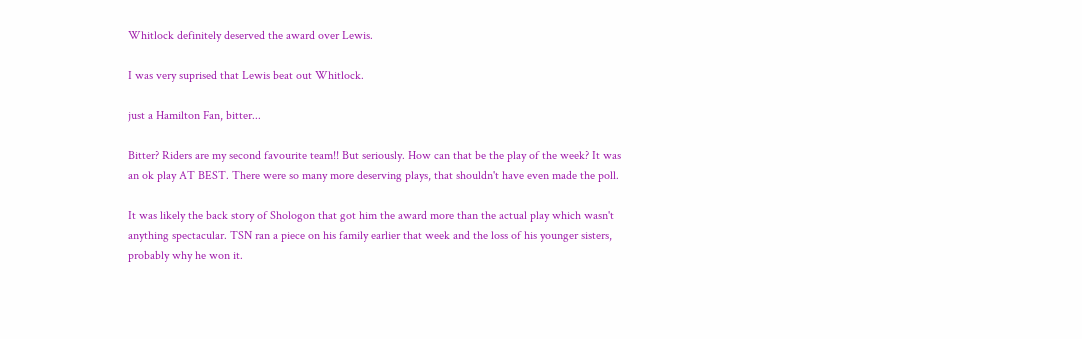Whitlock definitely deserved the award over Lewis.

I was very suprised that Lewis beat out Whitlock.

just a Hamilton Fan, bitter...

Bitter? Riders are my second favourite team!! But seriously. How can that be the play of the week? It was an ok play AT BEST. There were so many more deserving plays, that shouldn't have even made the poll.

It was likely the back story of Shologon that got him the award more than the actual play which wasn't anything spectacular. TSN ran a piece on his family earlier that week and the loss of his younger sisters, probably why he won it.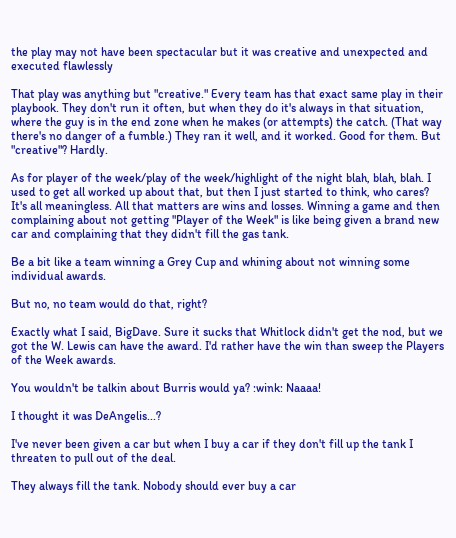the play may not have been spectacular but it was creative and unexpected and executed flawlessly

That play was anything but "creative." Every team has that exact same play in their playbook. They don't run it often, but when they do it's always in that situation, where the guy is in the end zone when he makes (or attempts) the catch. (That way there's no danger of a fumble.) They ran it well, and it worked. Good for them. But "creative"? Hardly.

As for player of the week/play of the week/highlight of the night blah, blah, blah. I used to get all worked up about that, but then I just started to think, who cares? It's all meaningless. All that matters are wins and losses. Winning a game and then complaining about not getting "Player of the Week" is like being given a brand new car and complaining that they didn't fill the gas tank.

Be a bit like a team winning a Grey Cup and whining about not winning some individual awards.

But no, no team would do that, right?

Exactly what I said, BigDave. Sure it sucks that Whitlock didn't get the nod, but we got the W. Lewis can have the award. I'd rather have the win than sweep the Players of the Week awards.

You wouldn't be talkin about Burris would ya? :wink: Naaaa!

I thought it was DeAngelis...?

I've never been given a car but when I buy a car if they don't fill up the tank I threaten to pull out of the deal.

They always fill the tank. Nobody should ever buy a car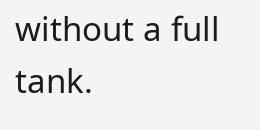without a full tank.